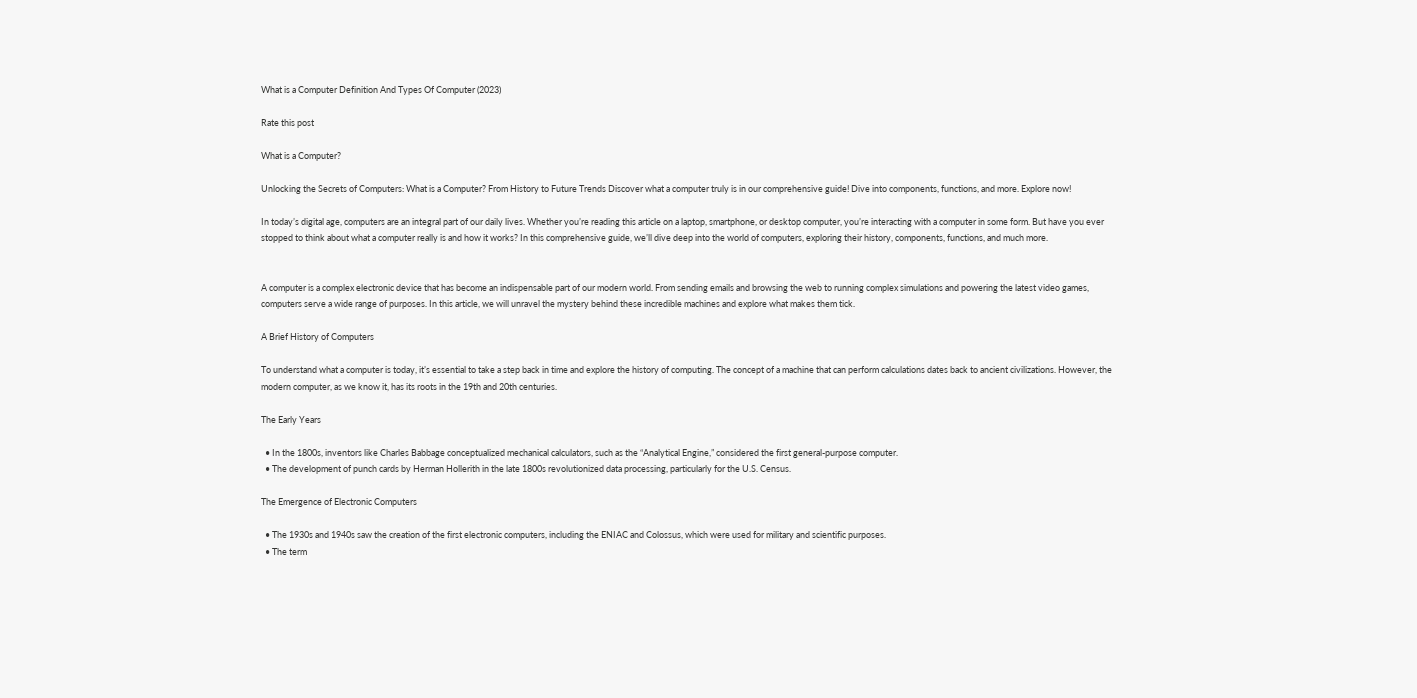What is a Computer Definition And Types Of Computer (2023)

Rate this post

What is a Computer?

Unlocking the Secrets of Computers: What is a Computer? From History to Future Trends Discover what a computer truly is in our comprehensive guide! Dive into components, functions, and more. Explore now!

In today’s digital age, computers are an integral part of our daily lives. Whether you’re reading this article on a laptop, smartphone, or desktop computer, you’re interacting with a computer in some form. But have you ever stopped to think about what a computer really is and how it works? In this comprehensive guide, we’ll dive deep into the world of computers, exploring their history, components, functions, and much more.


A computer is a complex electronic device that has become an indispensable part of our modern world. From sending emails and browsing the web to running complex simulations and powering the latest video games, computers serve a wide range of purposes. In this article, we will unravel the mystery behind these incredible machines and explore what makes them tick.

A Brief History of Computers

To understand what a computer is today, it’s essential to take a step back in time and explore the history of computing. The concept of a machine that can perform calculations dates back to ancient civilizations. However, the modern computer, as we know it, has its roots in the 19th and 20th centuries.

The Early Years

  • In the 1800s, inventors like Charles Babbage conceptualized mechanical calculators, such as the “Analytical Engine,” considered the first general-purpose computer.
  • The development of punch cards by Herman Hollerith in the late 1800s revolutionized data processing, particularly for the U.S. Census.

The Emergence of Electronic Computers

  • The 1930s and 1940s saw the creation of the first electronic computers, including the ENIAC and Colossus, which were used for military and scientific purposes.
  • The term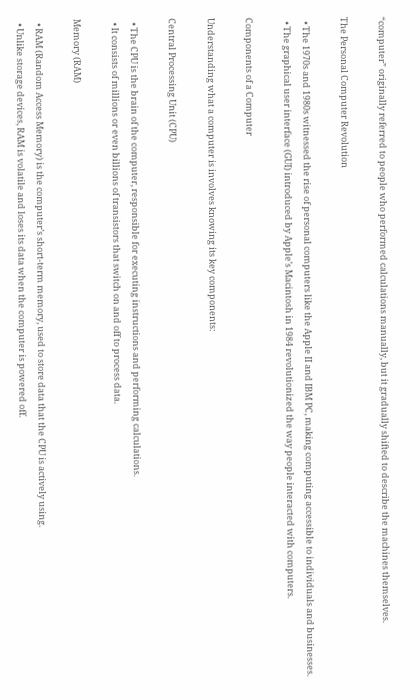“computer” originally referred to people who performed calculations manually, but it gradually shifted to describe the machines themselves.

The Personal Computer Revolution

  • The 1970s and 1980s witnessed the rise of personal computers like the Apple II and IBM PC, making computing accessible to individuals and businesses.
  • The graphical user interface (GUI) introduced by Apple’s Macintosh in 1984 revolutionized the way people interacted with computers.

Components of a Computer

Understanding what a computer is involves knowing its key components:

Central Processing Unit (CPU)

  • The CPU is the brain of the computer, responsible for executing instructions and performing calculations.
  • It consists of millions or even billions of transistors that switch on and off to process data.

Memory (RAM)

  • RAM (Random Access Memory) is the computer’s short-term memory, used to store data that the CPU is actively using.
  • Unlike storage devices, RAM is volatile and loses its data when the computer is powered off.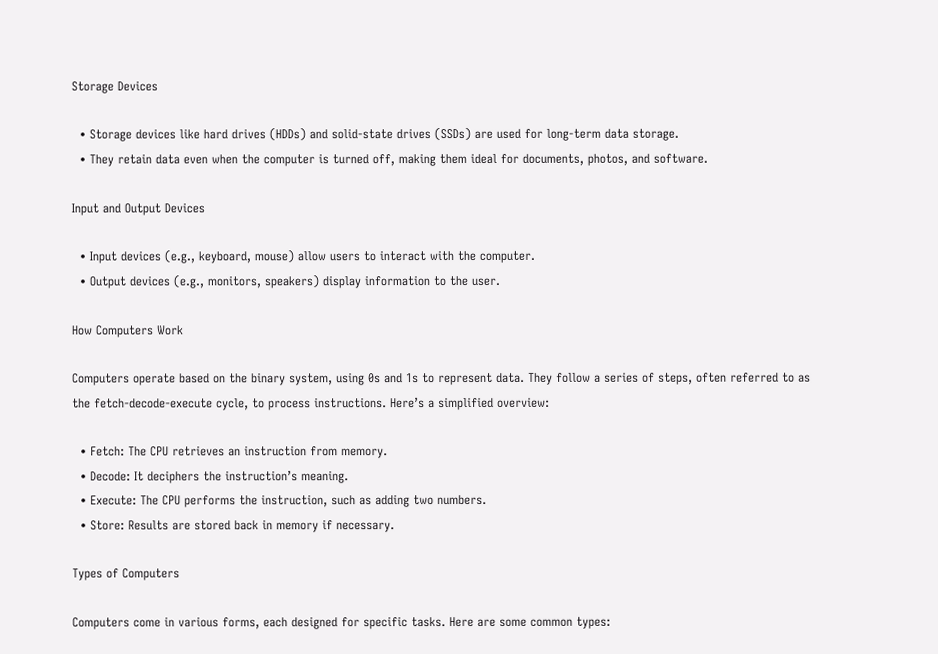Storage Devices

  • Storage devices like hard drives (HDDs) and solid-state drives (SSDs) are used for long-term data storage.
  • They retain data even when the computer is turned off, making them ideal for documents, photos, and software.

Input and Output Devices

  • Input devices (e.g., keyboard, mouse) allow users to interact with the computer.
  • Output devices (e.g., monitors, speakers) display information to the user.

How Computers Work

Computers operate based on the binary system, using 0s and 1s to represent data. They follow a series of steps, often referred to as the fetch-decode-execute cycle, to process instructions. Here’s a simplified overview:

  • Fetch: The CPU retrieves an instruction from memory.
  • Decode: It deciphers the instruction’s meaning.
  • Execute: The CPU performs the instruction, such as adding two numbers.
  • Store: Results are stored back in memory if necessary.

Types of Computers

Computers come in various forms, each designed for specific tasks. Here are some common types: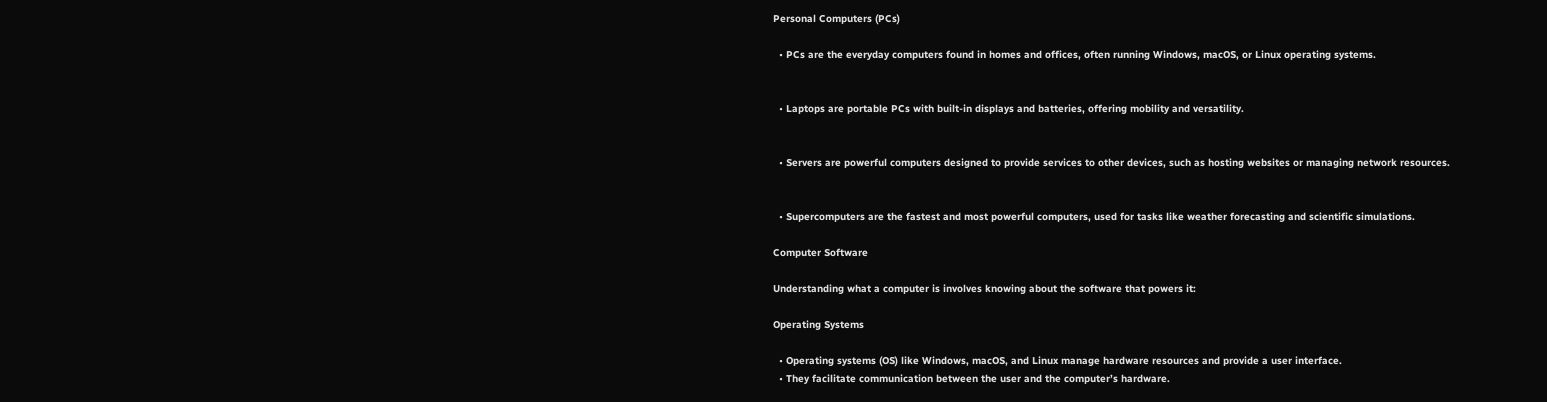Personal Computers (PCs)

  • PCs are the everyday computers found in homes and offices, often running Windows, macOS, or Linux operating systems.


  • Laptops are portable PCs with built-in displays and batteries, offering mobility and versatility.


  • Servers are powerful computers designed to provide services to other devices, such as hosting websites or managing network resources.


  • Supercomputers are the fastest and most powerful computers, used for tasks like weather forecasting and scientific simulations.

Computer Software

Understanding what a computer is involves knowing about the software that powers it:

Operating Systems

  • Operating systems (OS) like Windows, macOS, and Linux manage hardware resources and provide a user interface.
  • They facilitate communication between the user and the computer’s hardware.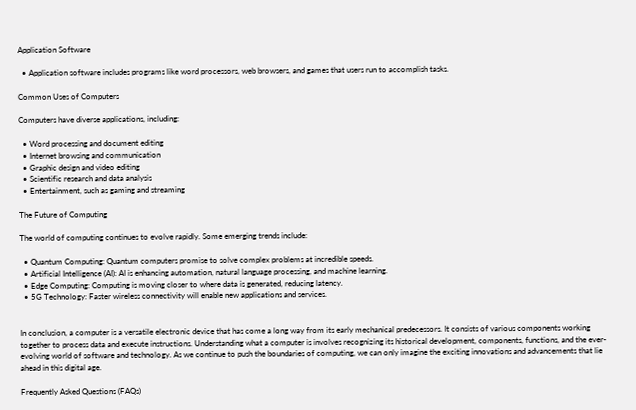Application Software

  • Application software includes programs like word processors, web browsers, and games that users run to accomplish tasks.

Common Uses of Computers

Computers have diverse applications, including:

  • Word processing and document editing
  • Internet browsing and communication
  • Graphic design and video editing
  • Scientific research and data analysis
  • Entertainment, such as gaming and streaming

The Future of Computing

The world of computing continues to evolve rapidly. Some emerging trends include:

  • Quantum Computing: Quantum computers promise to solve complex problems at incredible speeds.
  • Artificial Intelligence (AI): AI is enhancing automation, natural language processing, and machine learning.
  • Edge Computing: Computing is moving closer to where data is generated, reducing latency.
  • 5G Technology: Faster wireless connectivity will enable new applications and services.


In conclusion, a computer is a versatile electronic device that has come a long way from its early mechanical predecessors. It consists of various components working together to process data and execute instructions. Understanding what a computer is involves recognizing its historical development, components, functions, and the ever-evolving world of software and technology. As we continue to push the boundaries of computing, we can only imagine the exciting innovations and advancements that lie ahead in this digital age.

Frequently Asked Questions (FAQs)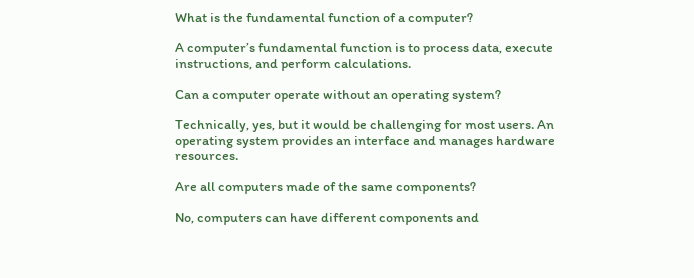What is the fundamental function of a computer?

A computer’s fundamental function is to process data, execute instructions, and perform calculations.

Can a computer operate without an operating system?

Technically, yes, but it would be challenging for most users. An operating system provides an interface and manages hardware resources.

Are all computers made of the same components?

No, computers can have different components and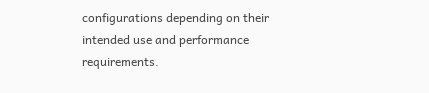configurations depending on their intended use and performance requirements.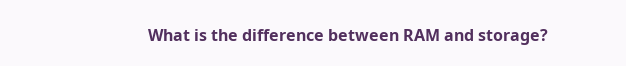What is the difference between RAM and storage?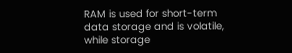RAM is used for short-term data storage and is volatile, while storage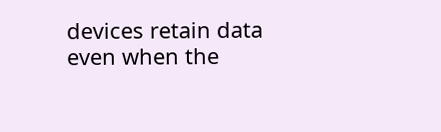devices retain data even when the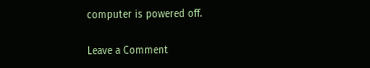computer is powered off.

Leave a Comment